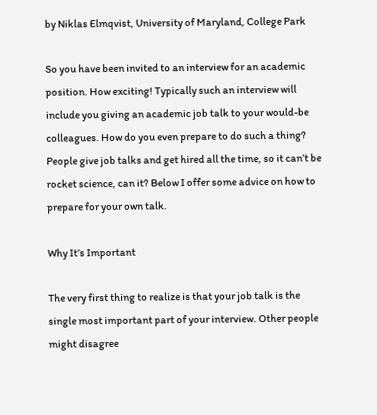by Niklas Elmqvist, University of Maryland, College Park

So you have been invited to an interview for an academic position. How exciting! Typically such an interview will include you giving an academic job talk to your would-be colleagues. How do you even prepare to do such a thing? People give job talks and get hired all the time, so it can’t be rocket science, can it? Below I offer some advice on how to prepare for your own talk.

Why It’s Important

The very first thing to realize is that your job talk is the single most important part of your interview. Other people might disagree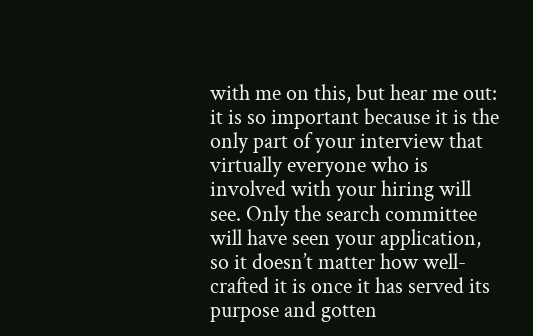with me on this, but hear me out: it is so important because it is the only part of your interview that virtually everyone who is involved with your hiring will see. Only the search committee will have seen your application, so it doesn’t matter how well-crafted it is once it has served its purpose and gotten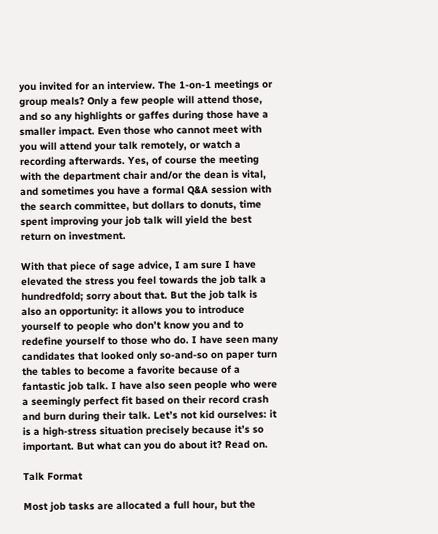you invited for an interview. The 1-on-1 meetings or group meals? Only a few people will attend those, and so any highlights or gaffes during those have a smaller impact. Even those who cannot meet with you will attend your talk remotely, or watch a recording afterwards. Yes, of course the meeting with the department chair and/or the dean is vital, and sometimes you have a formal Q&A session with the search committee, but dollars to donuts, time spent improving your job talk will yield the best return on investment.

With that piece of sage advice, I am sure I have elevated the stress you feel towards the job talk a hundredfold; sorry about that. But the job talk is also an opportunity: it allows you to introduce yourself to people who don’t know you and to redefine yourself to those who do. I have seen many candidates that looked only so-and-so on paper turn the tables to become a favorite because of a fantastic job talk. I have also seen people who were a seemingly perfect fit based on their record crash and burn during their talk. Let’s not kid ourselves: it is a high-stress situation precisely because it’s so important. But what can you do about it? Read on.

Talk Format

Most job tasks are allocated a full hour, but the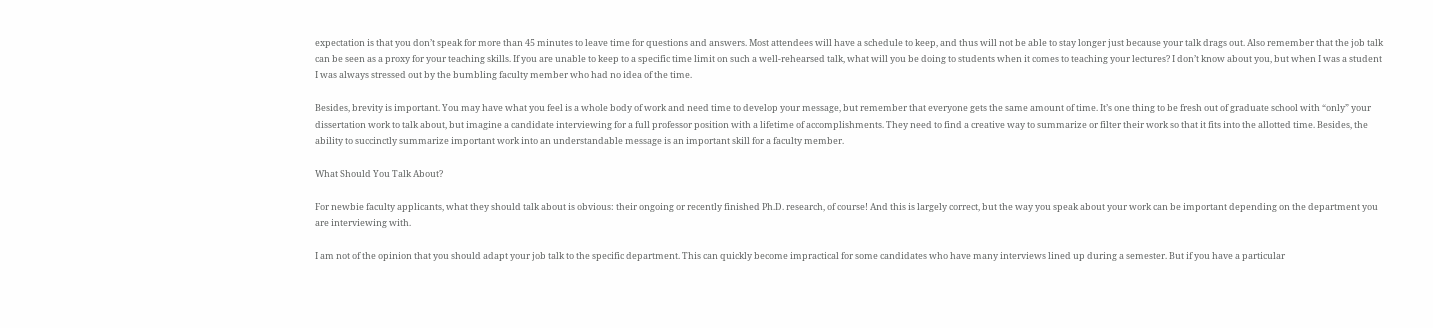expectation is that you don’t speak for more than 45 minutes to leave time for questions and answers. Most attendees will have a schedule to keep, and thus will not be able to stay longer just because your talk drags out. Also remember that the job talk can be seen as a proxy for your teaching skills. If you are unable to keep to a specific time limit on such a well-rehearsed talk, what will you be doing to students when it comes to teaching your lectures? I don’t know about you, but when I was a student I was always stressed out by the bumbling faculty member who had no idea of the time.

Besides, brevity is important. You may have what you feel is a whole body of work and need time to develop your message, but remember that everyone gets the same amount of time. It’s one thing to be fresh out of graduate school with “only” your dissertation work to talk about, but imagine a candidate interviewing for a full professor position with a lifetime of accomplishments. They need to find a creative way to summarize or filter their work so that it fits into the allotted time. Besides, the ability to succinctly summarize important work into an understandable message is an important skill for a faculty member.

What Should You Talk About?

For newbie faculty applicants, what they should talk about is obvious: their ongoing or recently finished Ph.D. research, of course! And this is largely correct, but the way you speak about your work can be important depending on the department you are interviewing with.

I am not of the opinion that you should adapt your job talk to the specific department. This can quickly become impractical for some candidates who have many interviews lined up during a semester. But if you have a particular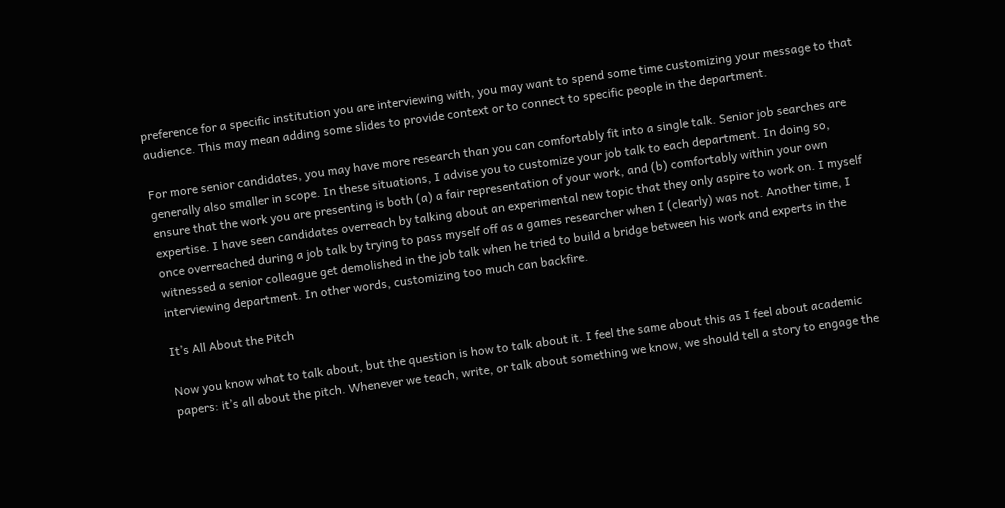preference for a specific institution you are interviewing with, you may want to spend some time customizing your message to that audience. This may mean adding some slides to provide context or to connect to specific people in the department.

For more senior candidates, you may have more research than you can comfortably fit into a single talk. Senior job searches are generally also smaller in scope. In these situations, I advise you to customize your job talk to each department. In doing so, ensure that the work you are presenting is both (a) a fair representation of your work, and (b) comfortably within your own expertise. I have seen candidates overreach by talking about an experimental new topic that they only aspire to work on. I myself once overreached during a job talk by trying to pass myself off as a games researcher when I (clearly) was not. Another time, I witnessed a senior colleague get demolished in the job talk when he tried to build a bridge between his work and experts in the interviewing department. In other words, customizing too much can backfire.

It’s All About the Pitch

Now you know what to talk about, but the question is how to talk about it. I feel the same about this as I feel about academic papers: it’s all about the pitch. Whenever we teach, write, or talk about something we know, we should tell a story to engage the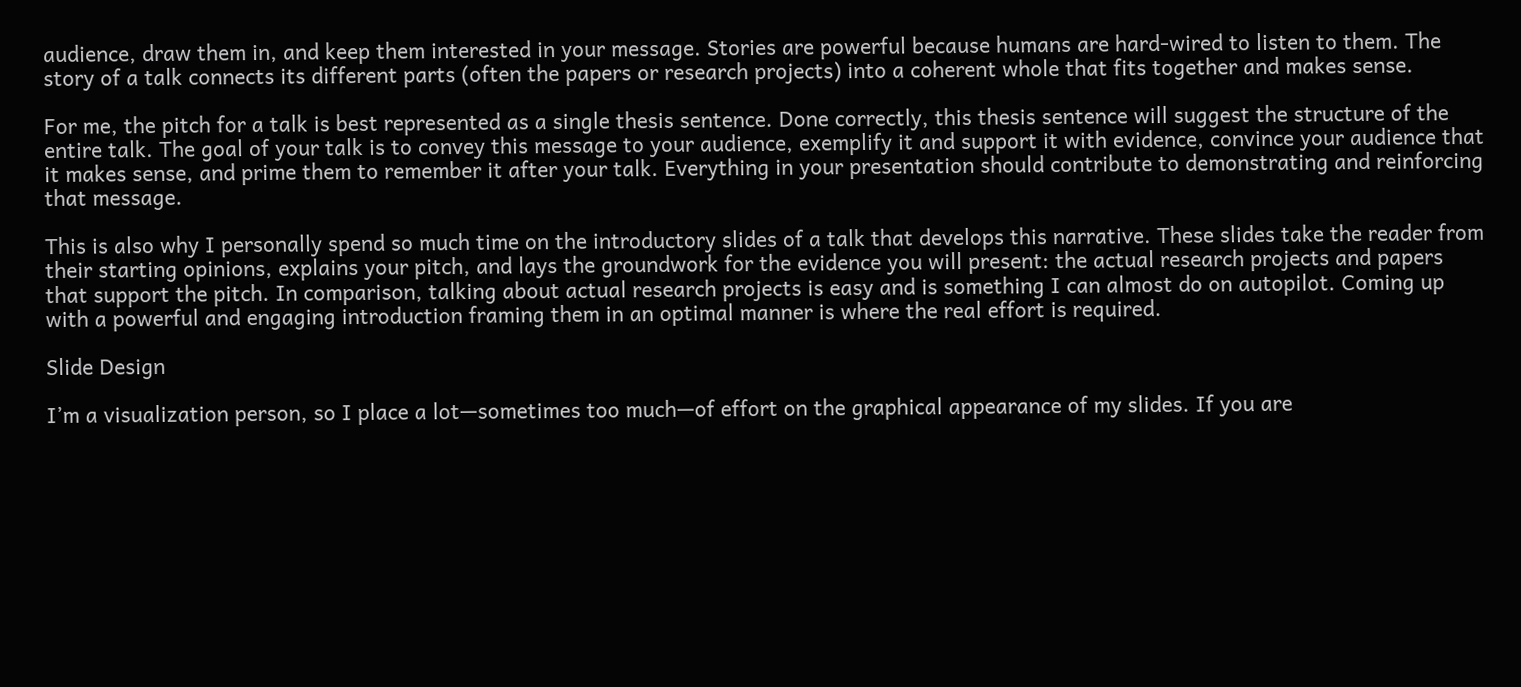audience, draw them in, and keep them interested in your message. Stories are powerful because humans are hard-wired to listen to them. The story of a talk connects its different parts (often the papers or research projects) into a coherent whole that fits together and makes sense.

For me, the pitch for a talk is best represented as a single thesis sentence. Done correctly, this thesis sentence will suggest the structure of the entire talk. The goal of your talk is to convey this message to your audience, exemplify it and support it with evidence, convince your audience that it makes sense, and prime them to remember it after your talk. Everything in your presentation should contribute to demonstrating and reinforcing that message.

This is also why I personally spend so much time on the introductory slides of a talk that develops this narrative. These slides take the reader from their starting opinions, explains your pitch, and lays the groundwork for the evidence you will present: the actual research projects and papers that support the pitch. In comparison, talking about actual research projects is easy and is something I can almost do on autopilot. Coming up with a powerful and engaging introduction framing them in an optimal manner is where the real effort is required.

Slide Design

I’m a visualization person, so I place a lot—sometimes too much—of effort on the graphical appearance of my slides. If you are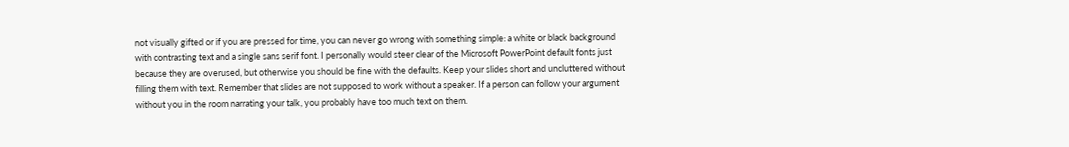not visually gifted or if you are pressed for time, you can never go wrong with something simple: a white or black background with contrasting text and a single sans serif font. I personally would steer clear of the Microsoft PowerPoint default fonts just because they are overused, but otherwise you should be fine with the defaults. Keep your slides short and uncluttered without filling them with text. Remember that slides are not supposed to work without a speaker. If a person can follow your argument without you in the room narrating your talk, you probably have too much text on them.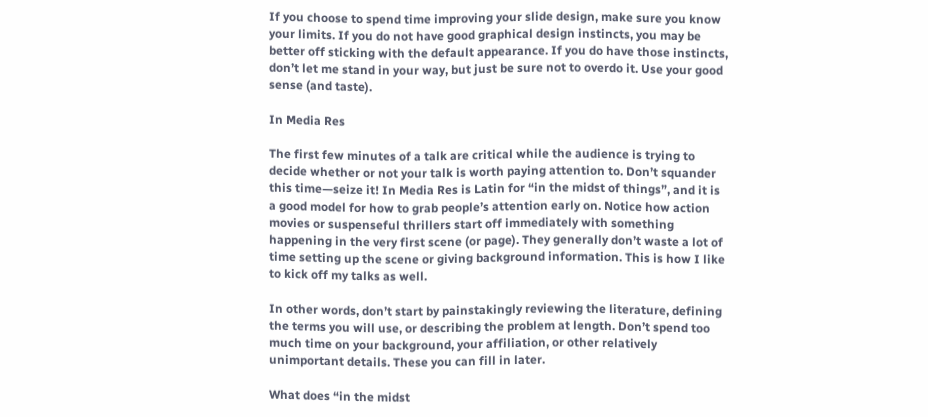If you choose to spend time improving your slide design, make sure you know your limits. If you do not have good graphical design instincts, you may be better off sticking with the default appearance. If you do have those instincts, don’t let me stand in your way, but just be sure not to overdo it. Use your good sense (and taste).

In Media Res

The first few minutes of a talk are critical while the audience is trying to decide whether or not your talk is worth paying attention to. Don’t squander this time—seize it! In Media Res is Latin for “in the midst of things”, and it is a good model for how to grab people’s attention early on. Notice how action movies or suspenseful thrillers start off immediately with something happening in the very first scene (or page). They generally don’t waste a lot of time setting up the scene or giving background information. This is how I like to kick off my talks as well.

In other words, don’t start by painstakingly reviewing the literature, defining the terms you will use, or describing the problem at length. Don’t spend too much time on your background, your affiliation, or other relatively unimportant details. These you can fill in later.

What does “in the midst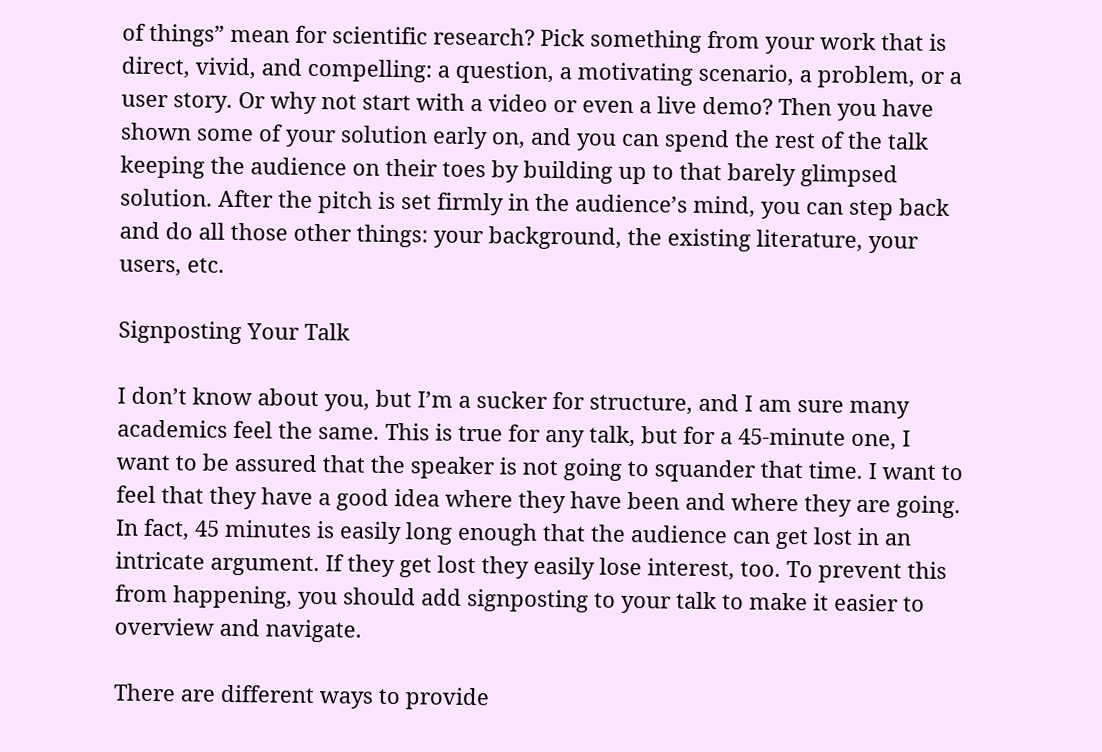of things” mean for scientific research? Pick something from your work that is direct, vivid, and compelling: a question, a motivating scenario, a problem, or a user story. Or why not start with a video or even a live demo? Then you have shown some of your solution early on, and you can spend the rest of the talk keeping the audience on their toes by building up to that barely glimpsed solution. After the pitch is set firmly in the audience’s mind, you can step back and do all those other things: your background, the existing literature, your users, etc.

Signposting Your Talk

I don’t know about you, but I’m a sucker for structure, and I am sure many academics feel the same. This is true for any talk, but for a 45-minute one, I want to be assured that the speaker is not going to squander that time. I want to feel that they have a good idea where they have been and where they are going. In fact, 45 minutes is easily long enough that the audience can get lost in an intricate argument. If they get lost they easily lose interest, too. To prevent this from happening, you should add signposting to your talk to make it easier to overview and navigate.

There are different ways to provide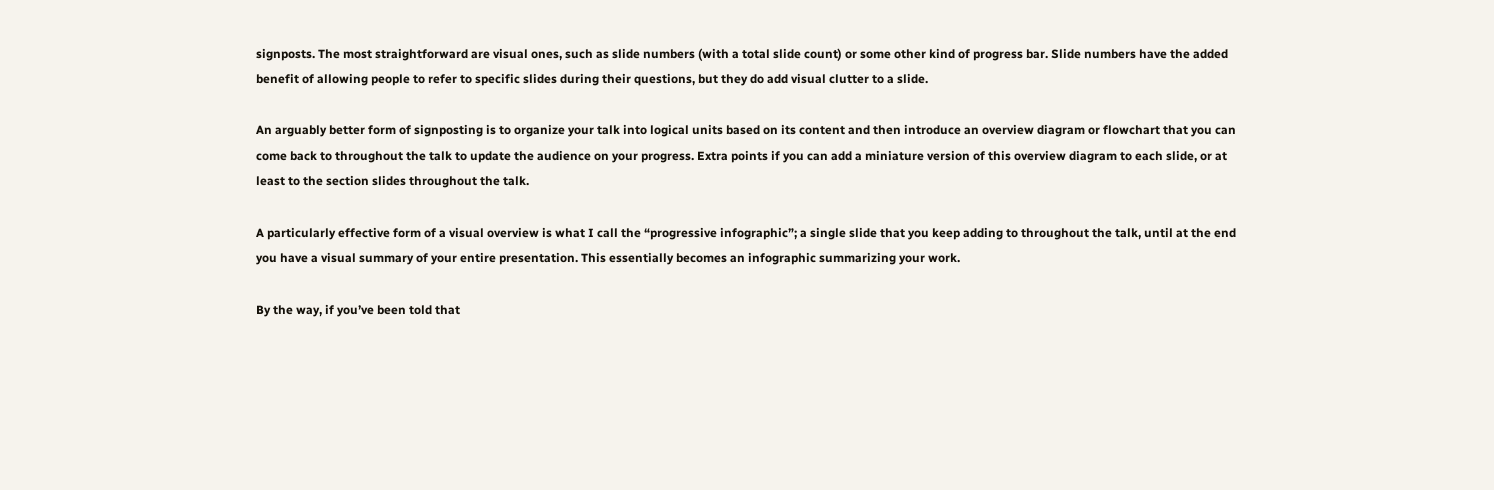signposts. The most straightforward are visual ones, such as slide numbers (with a total slide count) or some other kind of progress bar. Slide numbers have the added benefit of allowing people to refer to specific slides during their questions, but they do add visual clutter to a slide.

An arguably better form of signposting is to organize your talk into logical units based on its content and then introduce an overview diagram or flowchart that you can come back to throughout the talk to update the audience on your progress. Extra points if you can add a miniature version of this overview diagram to each slide, or at least to the section slides throughout the talk.

A particularly effective form of a visual overview is what I call the “progressive infographic”; a single slide that you keep adding to throughout the talk, until at the end you have a visual summary of your entire presentation. This essentially becomes an infographic summarizing your work.

By the way, if you’ve been told that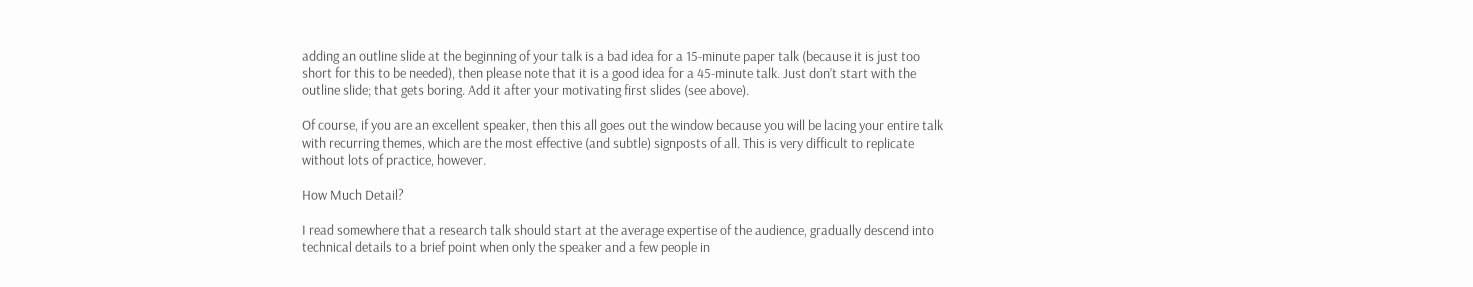adding an outline slide at the beginning of your talk is a bad idea for a 15-minute paper talk (because it is just too short for this to be needed), then please note that it is a good idea for a 45-minute talk. Just don’t start with the outline slide; that gets boring. Add it after your motivating first slides (see above).

Of course, if you are an excellent speaker, then this all goes out the window because you will be lacing your entire talk with recurring themes, which are the most effective (and subtle) signposts of all. This is very difficult to replicate without lots of practice, however.

How Much Detail?

I read somewhere that a research talk should start at the average expertise of the audience, gradually descend into technical details to a brief point when only the speaker and a few people in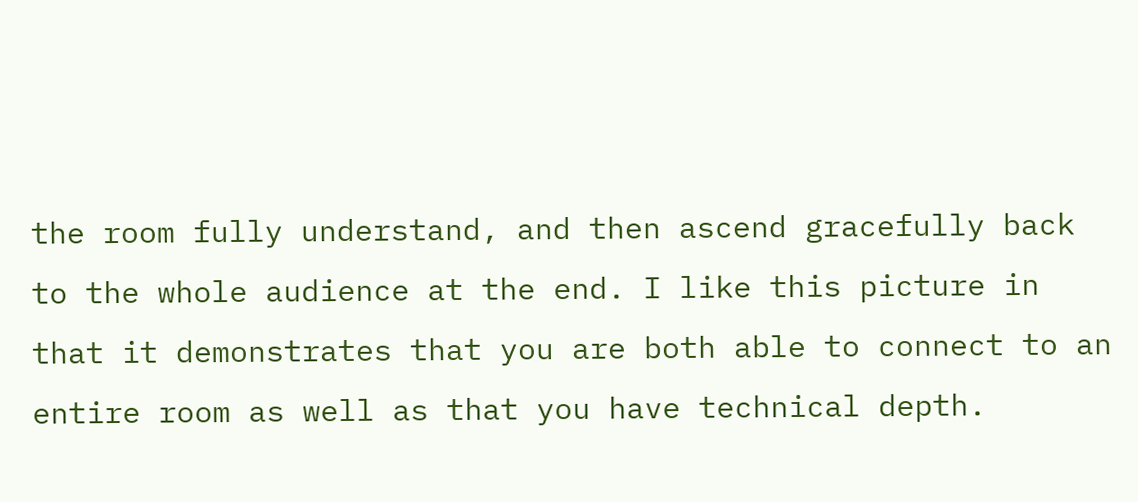the room fully understand, and then ascend gracefully back to the whole audience at the end. I like this picture in that it demonstrates that you are both able to connect to an entire room as well as that you have technical depth.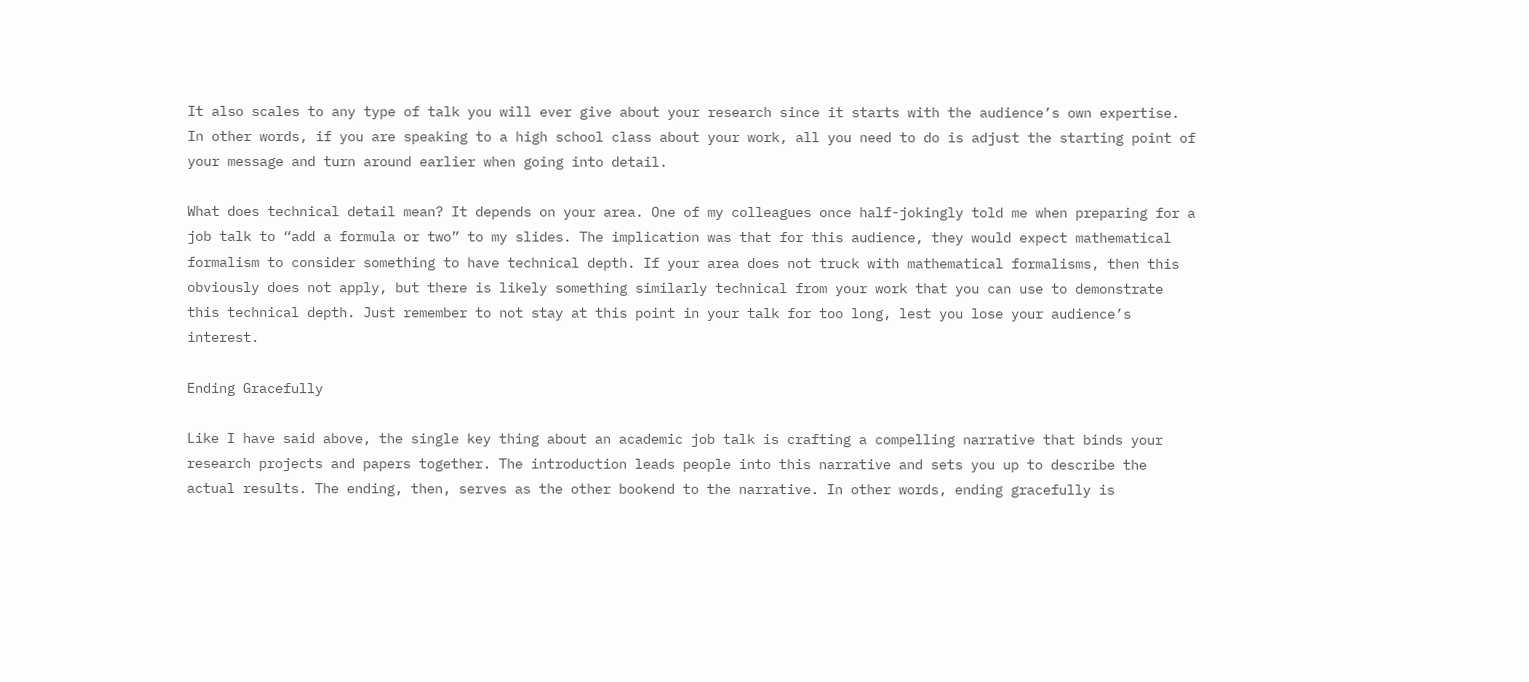It also scales to any type of talk you will ever give about your research since it starts with the audience’s own expertise. In other words, if you are speaking to a high school class about your work, all you need to do is adjust the starting point of your message and turn around earlier when going into detail.

What does technical detail mean? It depends on your area. One of my colleagues once half-jokingly told me when preparing for a job talk to “add a formula or two” to my slides. The implication was that for this audience, they would expect mathematical formalism to consider something to have technical depth. If your area does not truck with mathematical formalisms, then this obviously does not apply, but there is likely something similarly technical from your work that you can use to demonstrate this technical depth. Just remember to not stay at this point in your talk for too long, lest you lose your audience’s interest.

Ending Gracefully

Like I have said above, the single key thing about an academic job talk is crafting a compelling narrative that binds your research projects and papers together. The introduction leads people into this narrative and sets you up to describe the actual results. The ending, then, serves as the other bookend to the narrative. In other words, ending gracefully is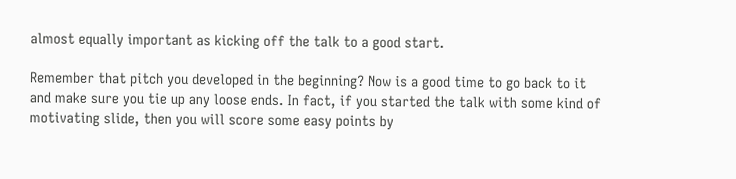almost equally important as kicking off the talk to a good start.

Remember that pitch you developed in the beginning? Now is a good time to go back to it and make sure you tie up any loose ends. In fact, if you started the talk with some kind of motivating slide, then you will score some easy points by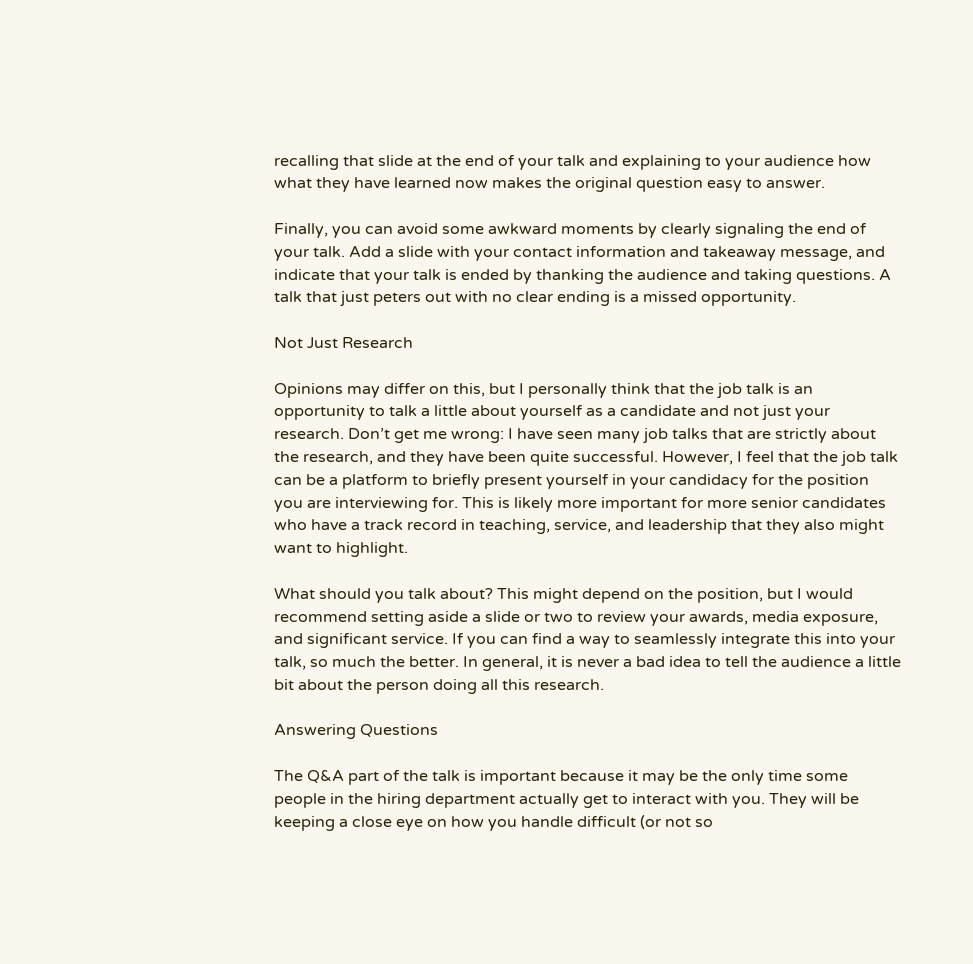recalling that slide at the end of your talk and explaining to your audience how what they have learned now makes the original question easy to answer.

Finally, you can avoid some awkward moments by clearly signaling the end of your talk. Add a slide with your contact information and takeaway message, and indicate that your talk is ended by thanking the audience and taking questions. A talk that just peters out with no clear ending is a missed opportunity.

Not Just Research

Opinions may differ on this, but I personally think that the job talk is an opportunity to talk a little about yourself as a candidate and not just your research. Don’t get me wrong: I have seen many job talks that are strictly about the research, and they have been quite successful. However, I feel that the job talk can be a platform to briefly present yourself in your candidacy for the position you are interviewing for. This is likely more important for more senior candidates who have a track record in teaching, service, and leadership that they also might want to highlight.

What should you talk about? This might depend on the position, but I would recommend setting aside a slide or two to review your awards, media exposure, and significant service. If you can find a way to seamlessly integrate this into your talk, so much the better. In general, it is never a bad idea to tell the audience a little bit about the person doing all this research.

Answering Questions

The Q&A part of the talk is important because it may be the only time some people in the hiring department actually get to interact with you. They will be keeping a close eye on how you handle difficult (or not so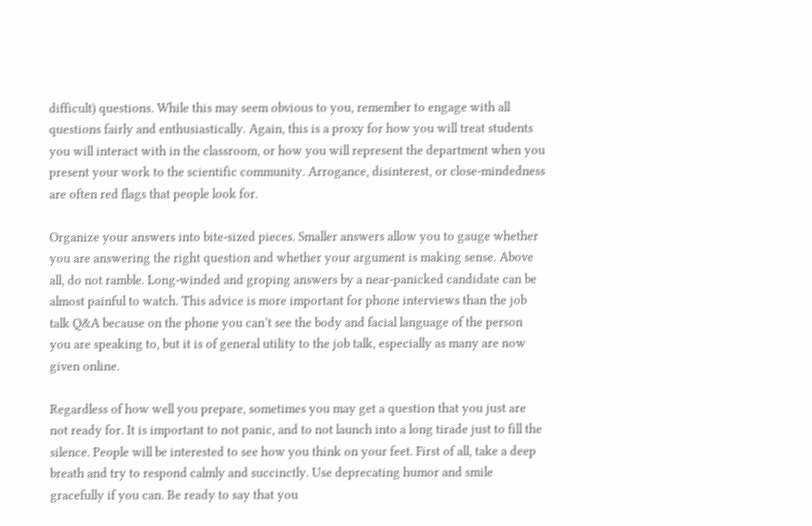difficult) questions. While this may seem obvious to you, remember to engage with all questions fairly and enthusiastically. Again, this is a proxy for how you will treat students you will interact with in the classroom, or how you will represent the department when you present your work to the scientific community. Arrogance, disinterest, or close-mindedness are often red flags that people look for.

Organize your answers into bite-sized pieces. Smaller answers allow you to gauge whether you are answering the right question and whether your argument is making sense. Above all, do not ramble. Long-winded and groping answers by a near-panicked candidate can be almost painful to watch. This advice is more important for phone interviews than the job talk Q&A because on the phone you can’t see the body and facial language of the person you are speaking to, but it is of general utility to the job talk, especially as many are now given online.

Regardless of how well you prepare, sometimes you may get a question that you just are not ready for. It is important to not panic, and to not launch into a long tirade just to fill the silence. People will be interested to see how you think on your feet. First of all, take a deep breath and try to respond calmly and succinctly. Use deprecating humor and smile gracefully if you can. Be ready to say that you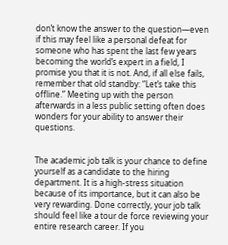don’t know the answer to the question—even if this may feel like a personal defeat for someone who has spent the last few years becoming the world’s expert in a field, I promise you that it is not. And, if all else fails, remember that old standby: “Let’s take this offline.” Meeting up with the person afterwards in a less public setting often does wonders for your ability to answer their questions.


The academic job talk is your chance to define yourself as a candidate to the hiring department. It is a high-stress situation because of its importance, but it can also be very rewarding. Done correctly, your job talk should feel like a tour de force reviewing your entire research career. If you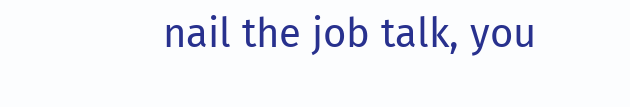nail the job talk, you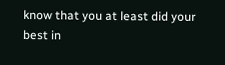know that you at least did your best in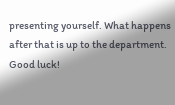presenting yourself. What happens after that is up to the department. Good luck!